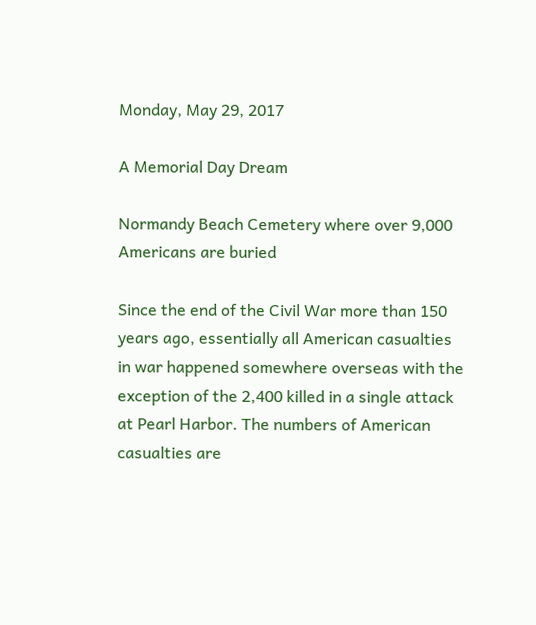Monday, May 29, 2017

A Memorial Day Dream

Normandy Beach Cemetery where over 9,000 Americans are buried

Since the end of the Civil War more than 150 years ago, essentially all American casualties in war happened somewhere overseas with the exception of the 2,400 killed in a single attack at Pearl Harbor. The numbers of American casualties are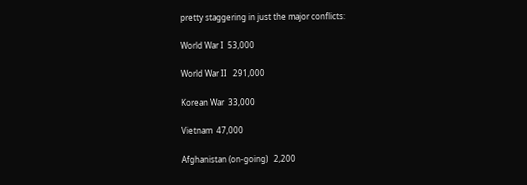pretty staggering in just the major conflicts:

World War I  53,000

World War II   291,000

Korean War  33,000

Vietnam  47,000

Afghanistan (on-going)   2,200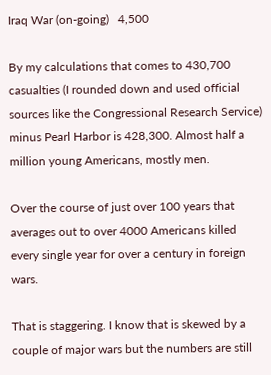Iraq War (on-going)   4,500

By my calculations that comes to 430,700 casualties (I rounded down and used official sources like the Congressional Research Service) minus Pearl Harbor is 428,300. Almost half a million young Americans, mostly men.

Over the course of just over 100 years that averages out to over 4000 Americans killed every single year for over a century in foreign wars.

That is staggering. I know that is skewed by a couple of major wars but the numbers are still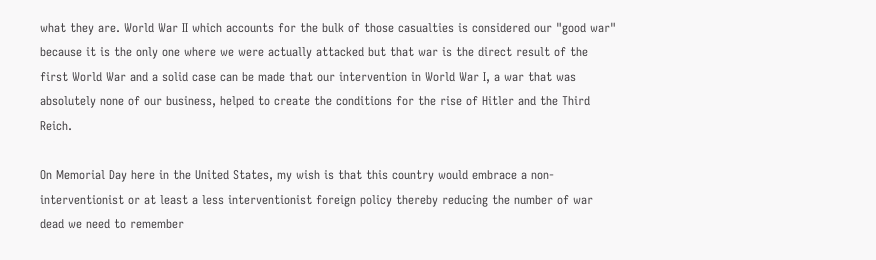what they are. World War II which accounts for the bulk of those casualties is considered our "good war" because it is the only one where we were actually attacked but that war is the direct result of the first World War and a solid case can be made that our intervention in World War I, a war that was absolutely none of our business, helped to create the conditions for the rise of Hitler and the Third Reich.

On Memorial Day here in the United States, my wish is that this country would embrace a non-interventionist or at least a less interventionist foreign policy thereby reducing the number of war dead we need to remember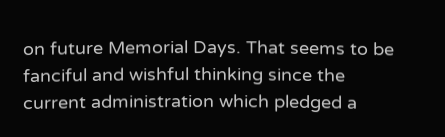on future Memorial Days. That seems to be fanciful and wishful thinking since the current administration which pledged a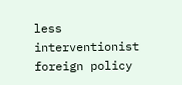less interventionist foreign policy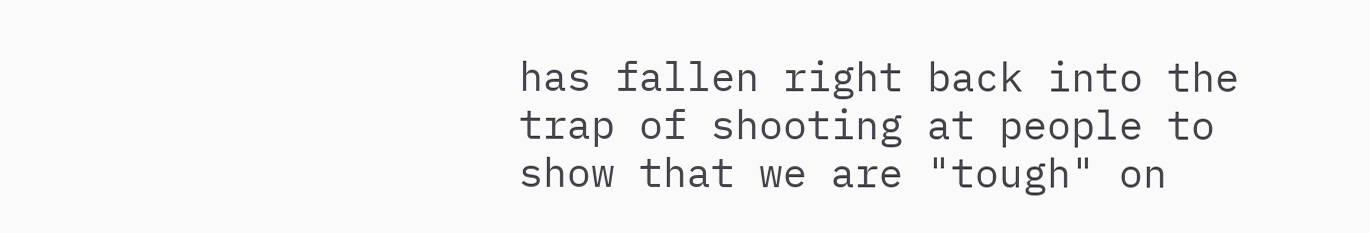has fallen right back into the trap of shooting at people to show that we are "tough" on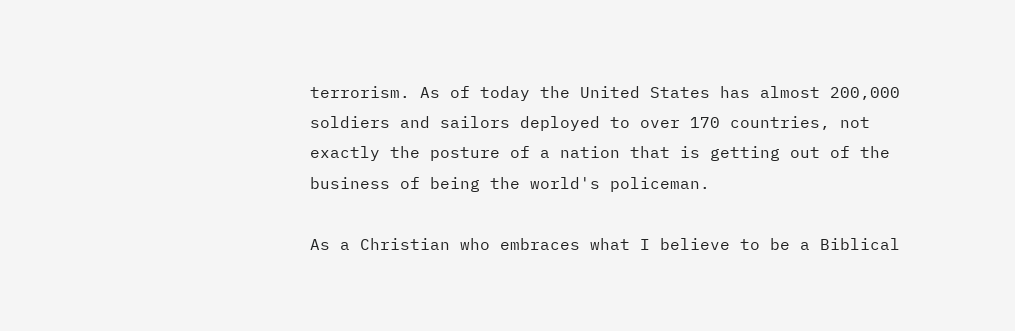terrorism. As of today the United States has almost 200,000 soldiers and sailors deployed to over 170 countries, not exactly the posture of a nation that is getting out of the business of being the world's policeman.

As a Christian who embraces what I believe to be a Biblical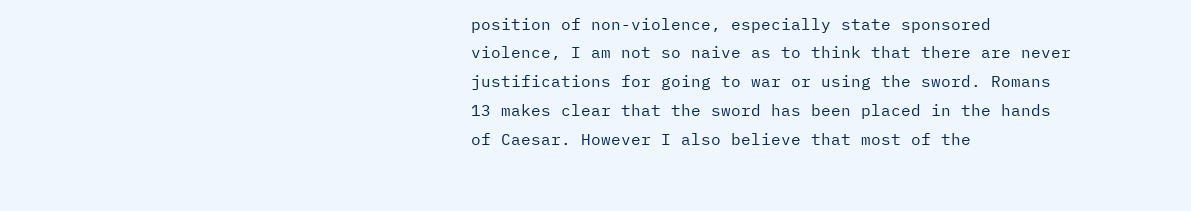position of non-violence, especially state sponsored violence, I am not so naive as to think that there are never justifications for going to war or using the sword. Romans 13 makes clear that the sword has been placed in the hands of Caesar. However I also believe that most of the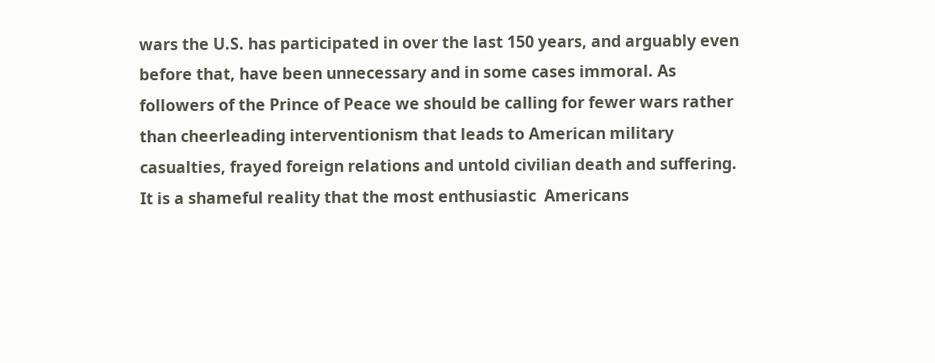wars the U.S. has participated in over the last 150 years, and arguably even before that, have been unnecessary and in some cases immoral. As followers of the Prince of Peace we should be calling for fewer wars rather than cheerleading interventionism that leads to American military casualties, frayed foreign relations and untold civilian death and suffering.  It is a shameful reality that the most enthusiastic  Americans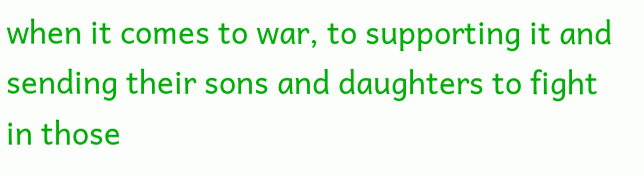when it comes to war, to supporting it and sending their sons and daughters to fight in those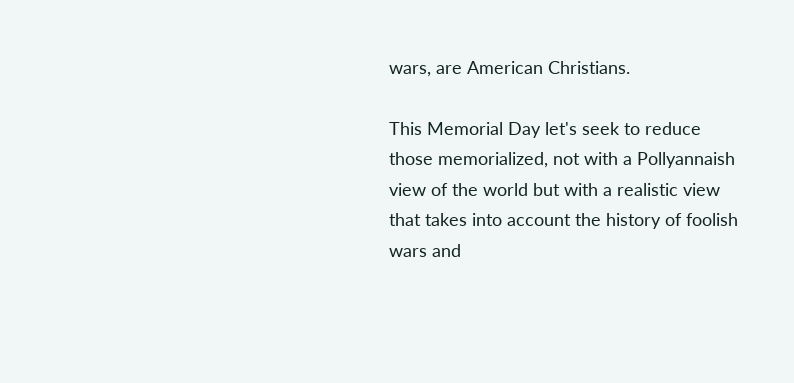wars, are American Christians.

This Memorial Day let's seek to reduce those memorialized, not with a Pollyannaish view of the world but with a realistic view that takes into account the history of foolish wars and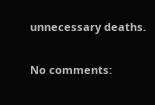unnecessary deaths.

No comments: